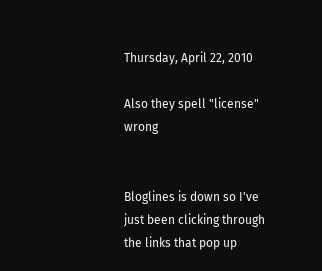Thursday, April 22, 2010

Also they spell "license" wrong


Bloglines is down so I've just been clicking through the links that pop up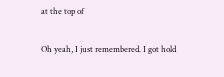at the top of

Oh yeah, I just remembered. I got hold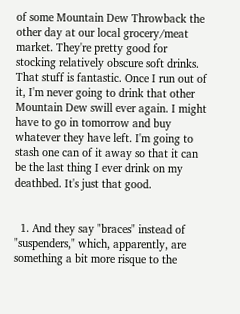of some Mountain Dew Throwback the other day at our local grocery/meat market. They're pretty good for stocking relatively obscure soft drinks. That stuff is fantastic. Once I run out of it, I'm never going to drink that other Mountain Dew swill ever again. I might have to go in tomorrow and buy whatever they have left. I'm going to stash one can of it away so that it can be the last thing I ever drink on my deathbed. It's just that good.


  1. And they say "braces" instead of "suspenders," which, apparently, are something a bit more risque to the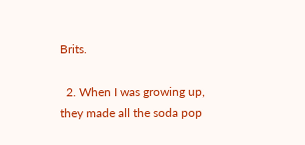Brits.

  2. When I was growing up, they made all the soda pop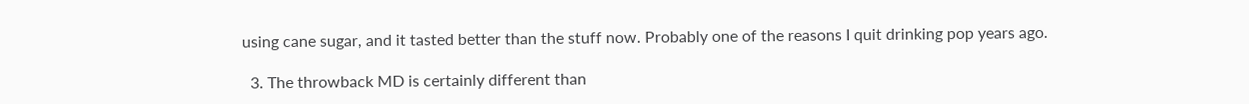using cane sugar, and it tasted better than the stuff now. Probably one of the reasons I quit drinking pop years ago.

  3. The throwback MD is certainly different than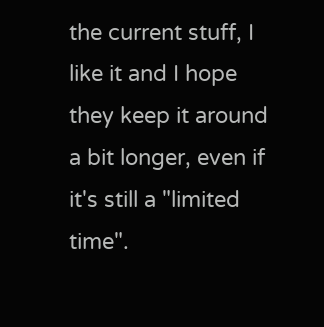the current stuff, I like it and I hope they keep it around a bit longer, even if it's still a "limited time".